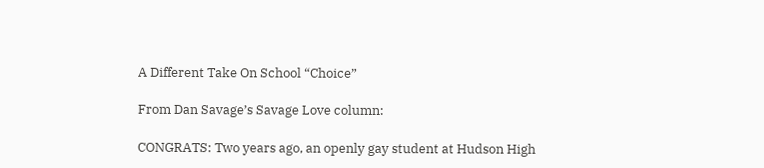A Different Take On School “Choice”

From Dan Savage’s Savage Love column:

CONGRATS: Two years ago, an openly gay student at Hudson High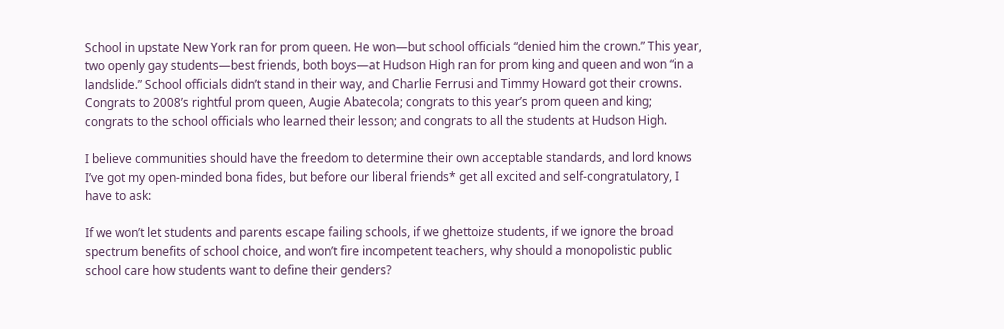School in upstate New York ran for prom queen. He won—but school officials “denied him the crown.” This year, two openly gay students—best friends, both boys—at Hudson High ran for prom king and queen and won “in a landslide.” School officials didn’t stand in their way, and Charlie Ferrusi and Timmy Howard got their crowns. Congrats to 2008’s rightful prom queen, Augie Abatecola; congrats to this year’s prom queen and king; congrats to the school officials who learned their lesson; and congrats to all the students at Hudson High.

I believe communities should have the freedom to determine their own acceptable standards, and lord knows I’ve got my open-minded bona fides, but before our liberal friends* get all excited and self-congratulatory, I have to ask:

If we won’t let students and parents escape failing schools, if we ghettoize students, if we ignore the broad spectrum benefits of school choice, and won’t fire incompetent teachers, why should a monopolistic public school care how students want to define their genders?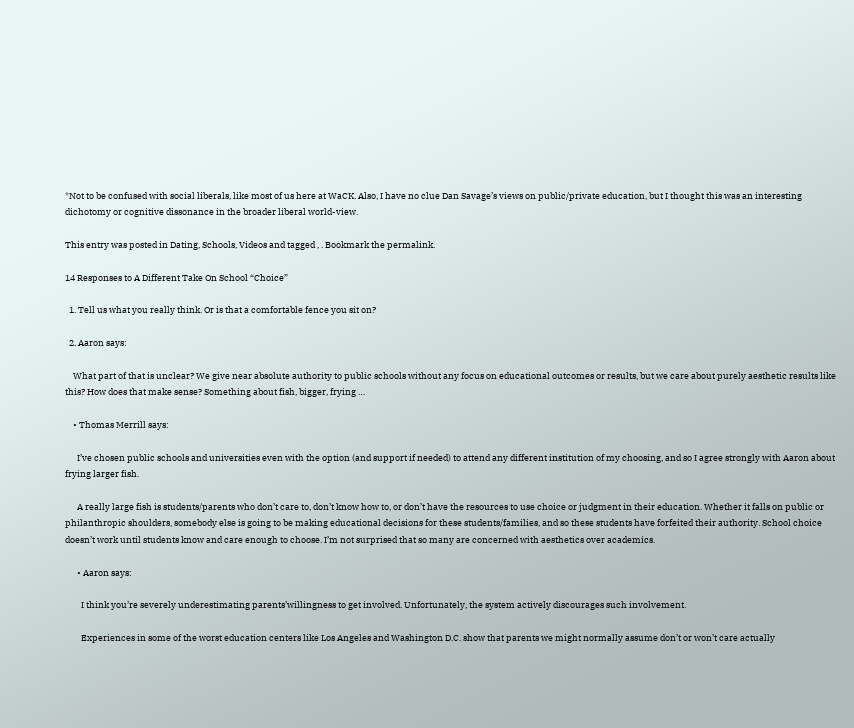*Not to be confused with social liberals, like most of us here at WaCK. Also, I have no clue Dan Savage’s views on public/private education, but I thought this was an interesting dichotomy or cognitive dissonance in the broader liberal world-view.

This entry was posted in Dating, Schools, Videos and tagged , . Bookmark the permalink.

14 Responses to A Different Take On School “Choice”

  1. Tell us what you really think. Or is that a comfortable fence you sit on?

  2. Aaron says:

    What part of that is unclear? We give near absolute authority to public schools without any focus on educational outcomes or results, but we care about purely aesthetic results like this? How does that make sense? Something about fish, bigger, frying …

    • Thomas Merrill says:

      I’ve chosen public schools and universities even with the option (and support if needed) to attend any different institution of my choosing, and so I agree strongly with Aaron about frying larger fish.

      A really large fish is students/parents who don’t care to, don’t know how to, or don’t have the resources to use choice or judgment in their education. Whether it falls on public or philanthropic shoulders, somebody else is going to be making educational decisions for these students/families, and so these students have forfeited their authority. School choice doesn’t work until students know and care enough to choose. I’m not surprised that so many are concerned with aesthetics over academics.

      • Aaron says:

        I think you’re severely underestimating parents’willingness to get involved. Unfortunately, the system actively discourages such involvement.

        Experiences in some of the worst education centers like Los Angeles and Washington D.C. show that parents we might normally assume don’t or won’t care actually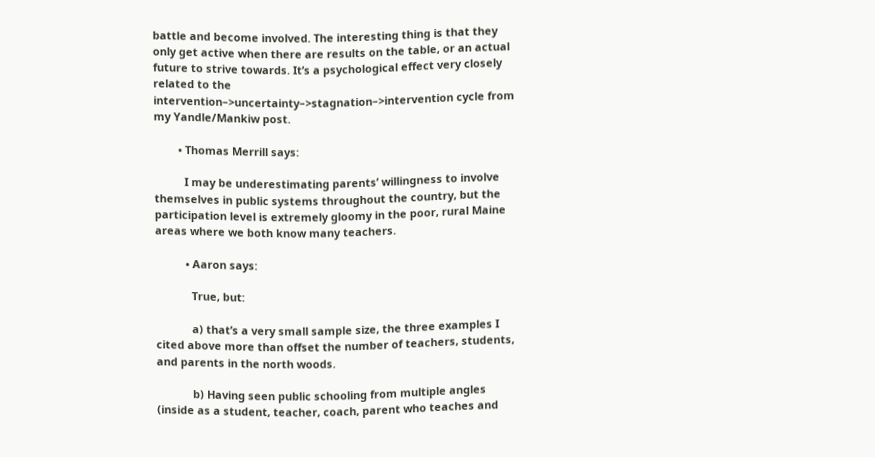battle and become involved. The interesting thing is that they only get active when there are results on the table, or an actual future to strive towards. It’s a psychological effect very closely related to the intervention–>uncertainty–>stagnation–>intervention cycle from my Yandle/Mankiw post.

        • Thomas Merrill says:

          I may be underestimating parents’ willingness to involve themselves in public systems throughout the country, but the participation level is extremely gloomy in the poor, rural Maine areas where we both know many teachers.

          • Aaron says:

            True, but:

            a) that’s a very small sample size, the three examples I cited above more than offset the number of teachers, students, and parents in the north woods.

            b) Having seen public schooling from multiple angles (inside as a student, teacher, coach, parent who teaches and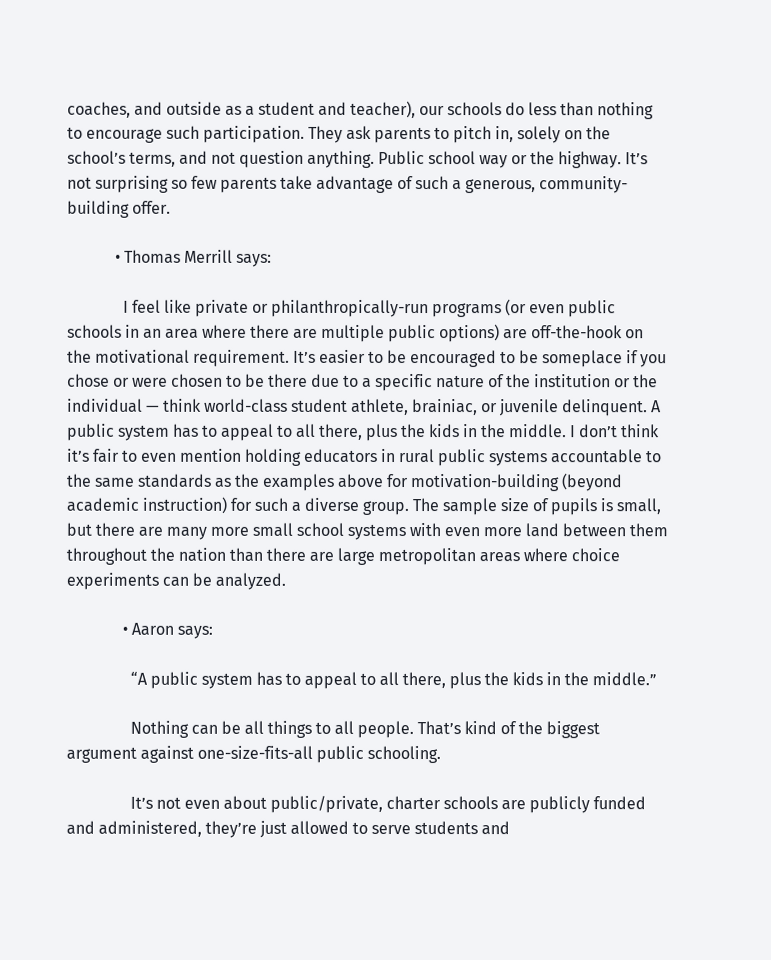coaches, and outside as a student and teacher), our schools do less than nothing to encourage such participation. They ask parents to pitch in, solely on the school’s terms, and not question anything. Public school way or the highway. It’s not surprising so few parents take advantage of such a generous, community-building offer.

            • Thomas Merrill says:

              I feel like private or philanthropically-run programs (or even public schools in an area where there are multiple public options) are off-the-hook on the motivational requirement. It’s easier to be encouraged to be someplace if you chose or were chosen to be there due to a specific nature of the institution or the individual — think world-class student athlete, brainiac, or juvenile delinquent. A public system has to appeal to all there, plus the kids in the middle. I don’t think it’s fair to even mention holding educators in rural public systems accountable to the same standards as the examples above for motivation-building (beyond academic instruction) for such a diverse group. The sample size of pupils is small, but there are many more small school systems with even more land between them throughout the nation than there are large metropolitan areas where choice experiments can be analyzed.

              • Aaron says:

                “A public system has to appeal to all there, plus the kids in the middle.”

                Nothing can be all things to all people. That’s kind of the biggest argument against one-size-fits-all public schooling.

                It’s not even about public/private, charter schools are publicly funded and administered, they’re just allowed to serve students and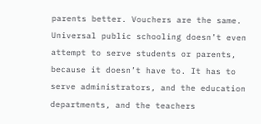parents better. Vouchers are the same. Universal public schooling doesn’t even attempt to serve students or parents, because it doesn’t have to. It has to serve administrators, and the education departments, and the teachers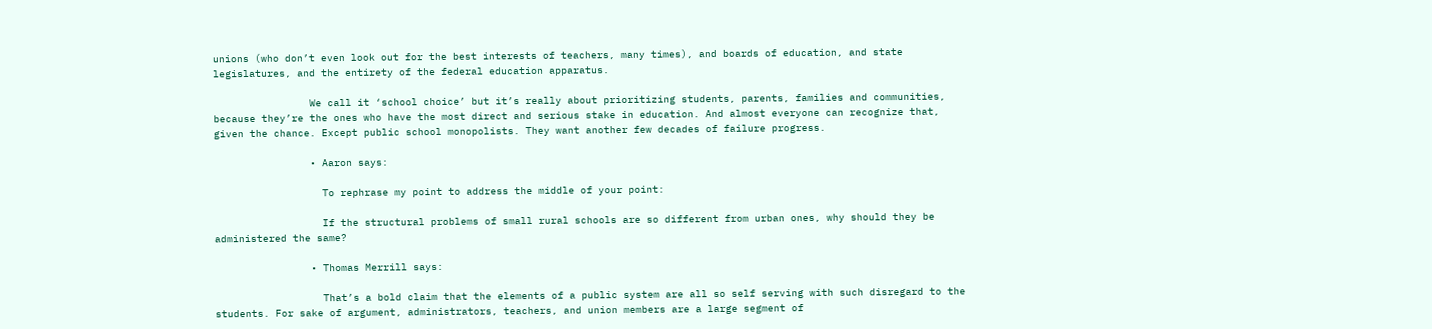unions (who don’t even look out for the best interests of teachers, many times), and boards of education, and state legislatures, and the entirety of the federal education apparatus.

                We call it ‘school choice’ but it’s really about prioritizing students, parents, families and communities, because they’re the ones who have the most direct and serious stake in education. And almost everyone can recognize that, given the chance. Except public school monopolists. They want another few decades of failure progress.

                • Aaron says:

                  To rephrase my point to address the middle of your point:

                  If the structural problems of small rural schools are so different from urban ones, why should they be administered the same?

                • Thomas Merrill says:

                  That’s a bold claim that the elements of a public system are all so self serving with such disregard to the students. For sake of argument, administrators, teachers, and union members are a large segment of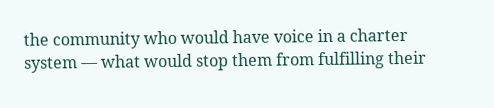the community who would have voice in a charter system — what would stop them from fulfilling their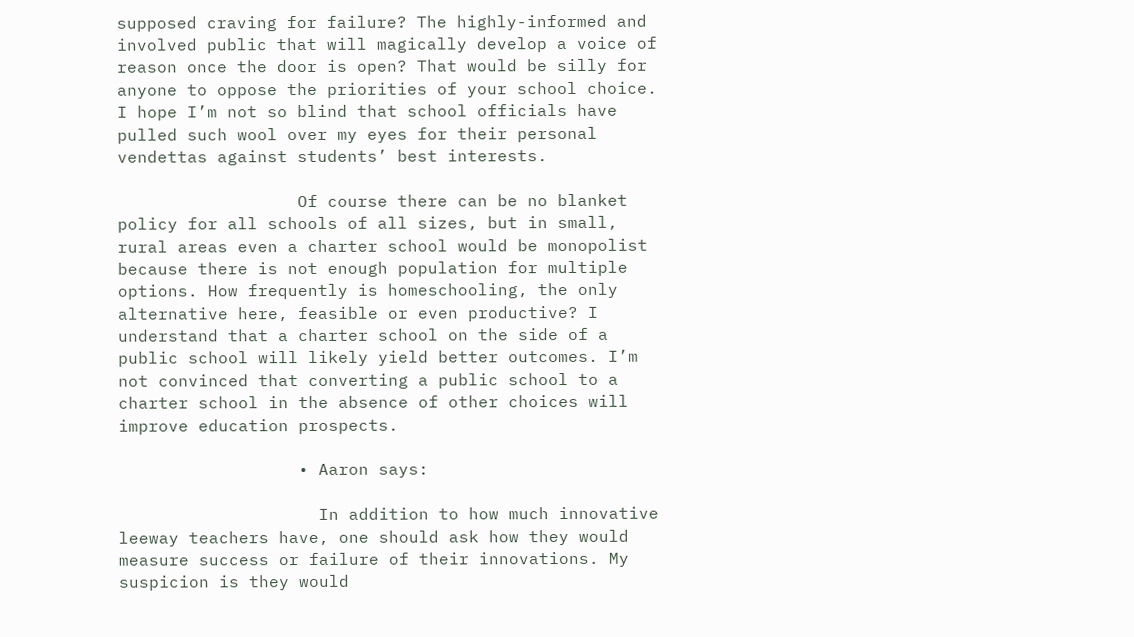supposed craving for failure? The highly-informed and involved public that will magically develop a voice of reason once the door is open? That would be silly for anyone to oppose the priorities of your school choice. I hope I’m not so blind that school officials have pulled such wool over my eyes for their personal vendettas against students’ best interests.

                  Of course there can be no blanket policy for all schools of all sizes, but in small, rural areas even a charter school would be monopolist because there is not enough population for multiple options. How frequently is homeschooling, the only alternative here, feasible or even productive? I understand that a charter school on the side of a public school will likely yield better outcomes. I’m not convinced that converting a public school to a charter school in the absence of other choices will improve education prospects.

                  • Aaron says:

                    In addition to how much innovative leeway teachers have, one should ask how they would measure success or failure of their innovations. My suspicion is they would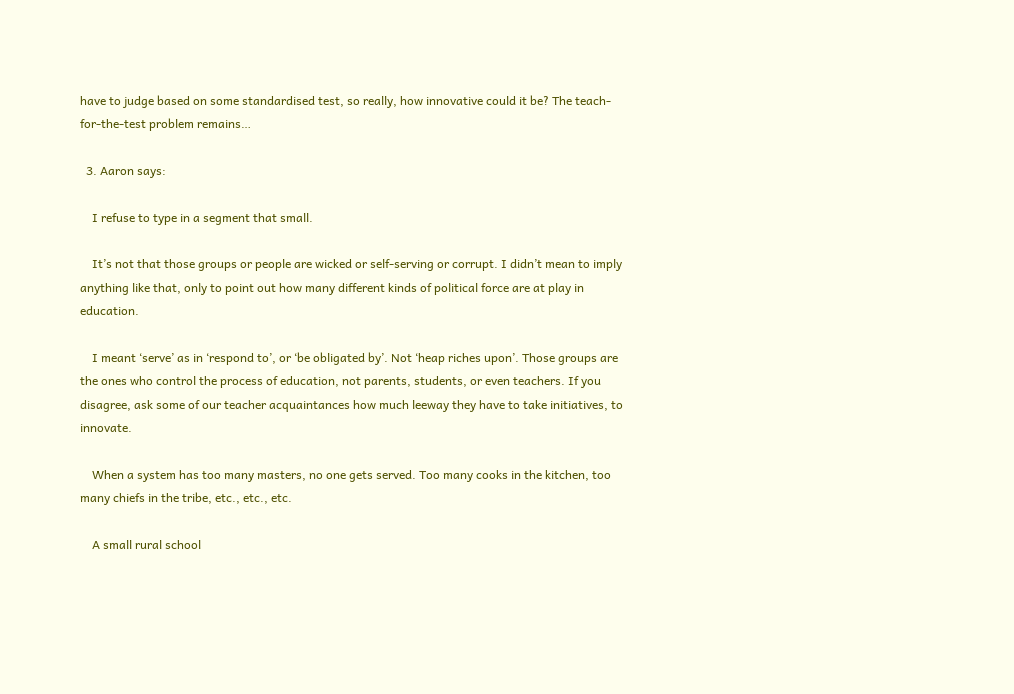have to judge based on some standardised test, so really, how innovative could it be? The teach-for-the-test problem remains…

  3. Aaron says:

    I refuse to type in a segment that small.

    It’s not that those groups or people are wicked or self-serving or corrupt. I didn’t mean to imply anything like that, only to point out how many different kinds of political force are at play in education.

    I meant ‘serve’ as in ‘respond to’, or ‘be obligated by’. Not ‘heap riches upon’. Those groups are the ones who control the process of education, not parents, students, or even teachers. If you disagree, ask some of our teacher acquaintances how much leeway they have to take initiatives, to innovate.

    When a system has too many masters, no one gets served. Too many cooks in the kitchen, too many chiefs in the tribe, etc., etc., etc.

    A small rural school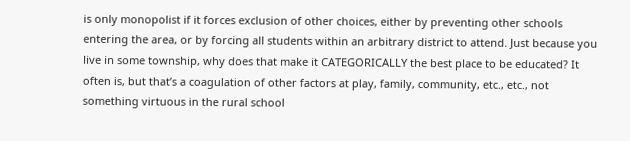is only monopolist if it forces exclusion of other choices, either by preventing other schools entering the area, or by forcing all students within an arbitrary district to attend. Just because you live in some township, why does that make it CATEGORICALLY the best place to be educated? It often is, but that’s a coagulation of other factors at play, family, community, etc., etc., not something virtuous in the rural school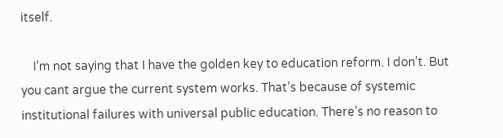itself.

    I’m not saying that I have the golden key to education reform. I don’t. But you cant argue the current system works. That’s because of systemic institutional failures with universal public education. There’s no reason to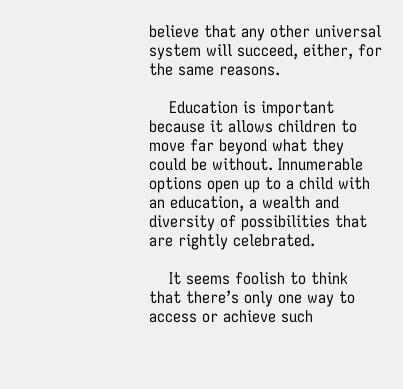believe that any other universal system will succeed, either, for the same reasons.

    Education is important because it allows children to move far beyond what they could be without. Innumerable options open up to a child with an education, a wealth and diversity of possibilities that are rightly celebrated.

    It seems foolish to think that there’s only one way to access or achieve such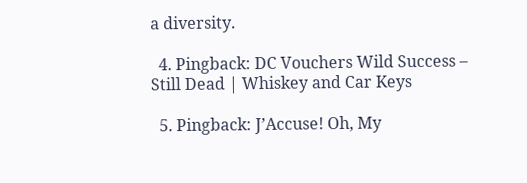a diversity.

  4. Pingback: DC Vouchers Wild Success – Still Dead | Whiskey and Car Keys

  5. Pingback: J’Accuse! Oh, My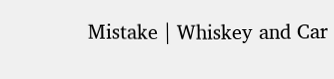Mistake | Whiskey and Car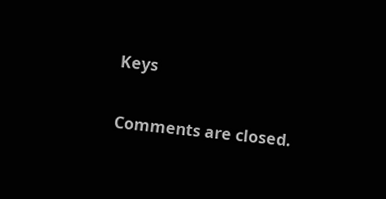Keys

Comments are closed.